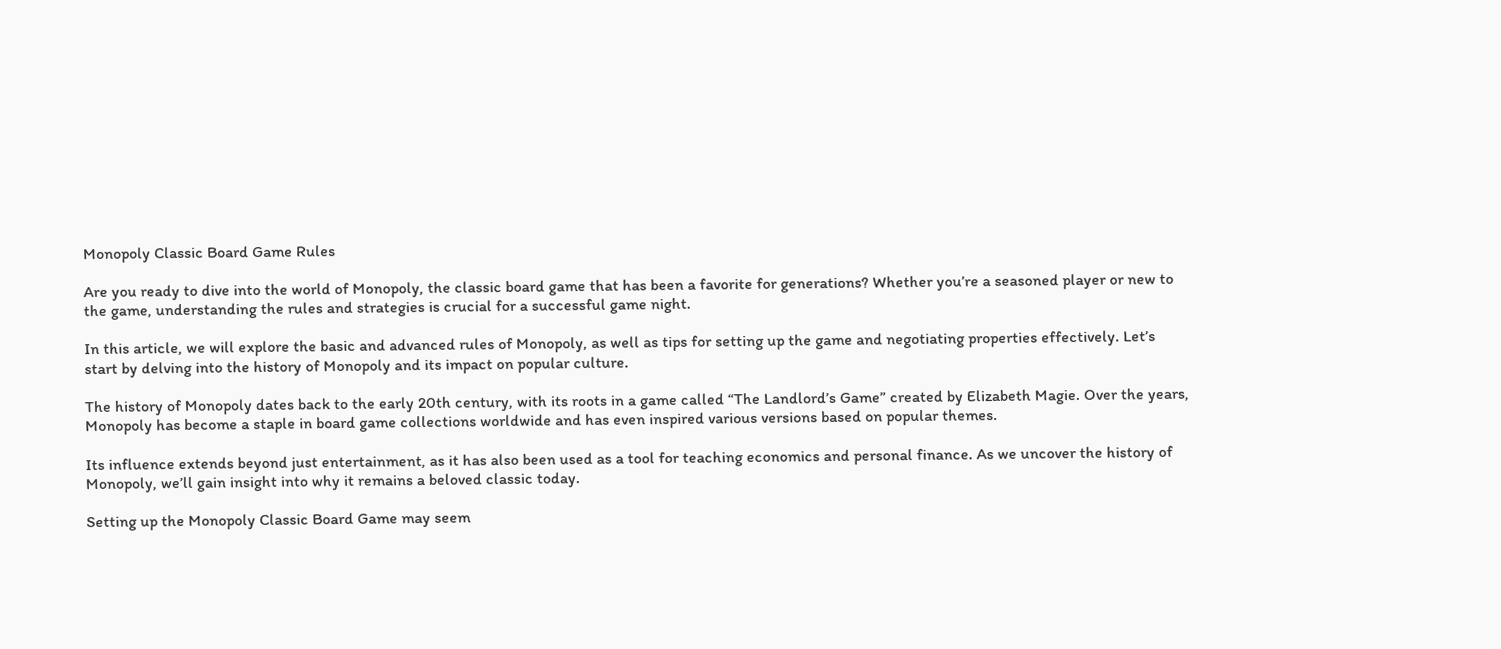Monopoly Classic Board Game Rules

Are you ready to dive into the world of Monopoly, the classic board game that has been a favorite for generations? Whether you’re a seasoned player or new to the game, understanding the rules and strategies is crucial for a successful game night.

In this article, we will explore the basic and advanced rules of Monopoly, as well as tips for setting up the game and negotiating properties effectively. Let’s start by delving into the history of Monopoly and its impact on popular culture.

The history of Monopoly dates back to the early 20th century, with its roots in a game called “The Landlord’s Game” created by Elizabeth Magie. Over the years, Monopoly has become a staple in board game collections worldwide and has even inspired various versions based on popular themes.

Its influence extends beyond just entertainment, as it has also been used as a tool for teaching economics and personal finance. As we uncover the history of Monopoly, we’ll gain insight into why it remains a beloved classic today.

Setting up the Monopoly Classic Board Game may seem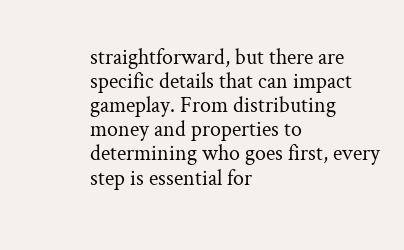straightforward, but there are specific details that can impact gameplay. From distributing money and properties to determining who goes first, every step is essential for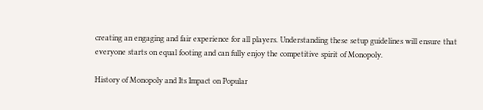creating an engaging and fair experience for all players. Understanding these setup guidelines will ensure that everyone starts on equal footing and can fully enjoy the competitive spirit of Monopoly.

History of Monopoly and Its Impact on Popular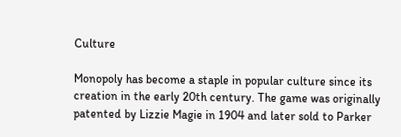Culture

Monopoly has become a staple in popular culture since its creation in the early 20th century. The game was originally patented by Lizzie Magie in 1904 and later sold to Parker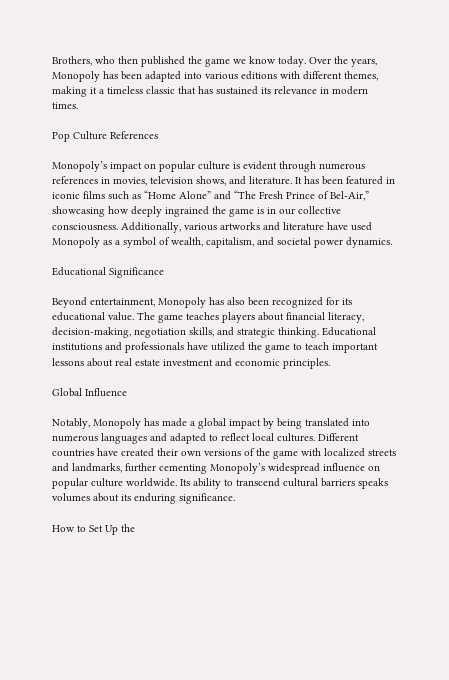Brothers, who then published the game we know today. Over the years, Monopoly has been adapted into various editions with different themes, making it a timeless classic that has sustained its relevance in modern times.

Pop Culture References

Monopoly’s impact on popular culture is evident through numerous references in movies, television shows, and literature. It has been featured in iconic films such as “Home Alone” and “The Fresh Prince of Bel-Air,” showcasing how deeply ingrained the game is in our collective consciousness. Additionally, various artworks and literature have used Monopoly as a symbol of wealth, capitalism, and societal power dynamics.

Educational Significance

Beyond entertainment, Monopoly has also been recognized for its educational value. The game teaches players about financial literacy, decision-making, negotiation skills, and strategic thinking. Educational institutions and professionals have utilized the game to teach important lessons about real estate investment and economic principles.

Global Influence

Notably, Monopoly has made a global impact by being translated into numerous languages and adapted to reflect local cultures. Different countries have created their own versions of the game with localized streets and landmarks, further cementing Monopoly’s widespread influence on popular culture worldwide. Its ability to transcend cultural barriers speaks volumes about its enduring significance.

How to Set Up the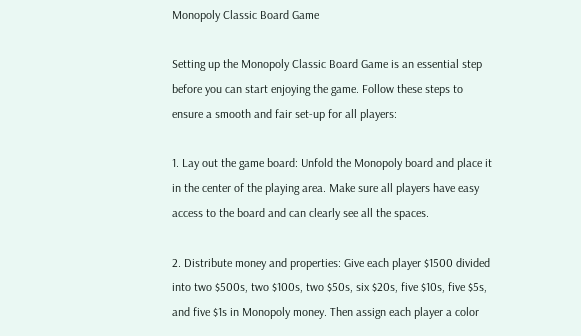Monopoly Classic Board Game

Setting up the Monopoly Classic Board Game is an essential step before you can start enjoying the game. Follow these steps to ensure a smooth and fair set-up for all players:

1. Lay out the game board: Unfold the Monopoly board and place it in the center of the playing area. Make sure all players have easy access to the board and can clearly see all the spaces.

2. Distribute money and properties: Give each player $1500 divided into two $500s, two $100s, two $50s, six $20s, five $10s, five $5s, and five $1s in Monopoly money. Then assign each player a color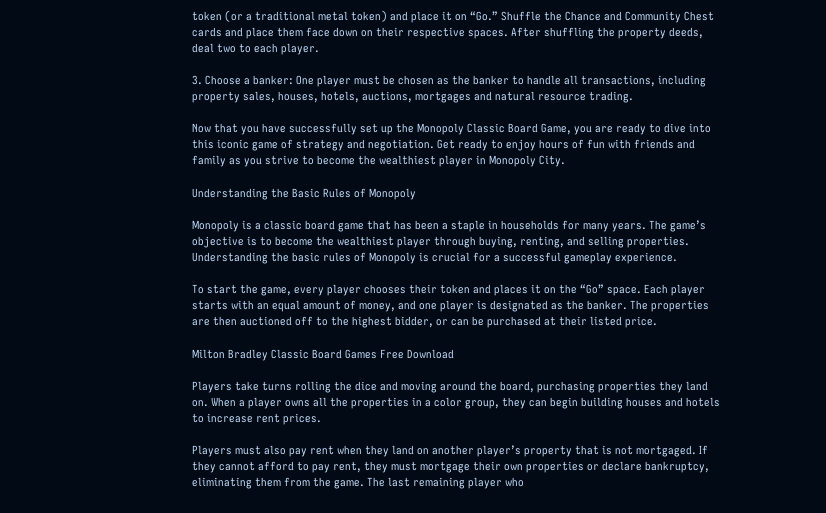token (or a traditional metal token) and place it on “Go.” Shuffle the Chance and Community Chest cards and place them face down on their respective spaces. After shuffling the property deeds, deal two to each player.

3. Choose a banker: One player must be chosen as the banker to handle all transactions, including property sales, houses, hotels, auctions, mortgages and natural resource trading.

Now that you have successfully set up the Monopoly Classic Board Game, you are ready to dive into this iconic game of strategy and negotiation. Get ready to enjoy hours of fun with friends and family as you strive to become the wealthiest player in Monopoly City.

Understanding the Basic Rules of Monopoly

Monopoly is a classic board game that has been a staple in households for many years. The game’s objective is to become the wealthiest player through buying, renting, and selling properties. Understanding the basic rules of Monopoly is crucial for a successful gameplay experience.

To start the game, every player chooses their token and places it on the “Go” space. Each player starts with an equal amount of money, and one player is designated as the banker. The properties are then auctioned off to the highest bidder, or can be purchased at their listed price.

Milton Bradley Classic Board Games Free Download

Players take turns rolling the dice and moving around the board, purchasing properties they land on. When a player owns all the properties in a color group, they can begin building houses and hotels to increase rent prices.

Players must also pay rent when they land on another player’s property that is not mortgaged. If they cannot afford to pay rent, they must mortgage their own properties or declare bankruptcy, eliminating them from the game. The last remaining player who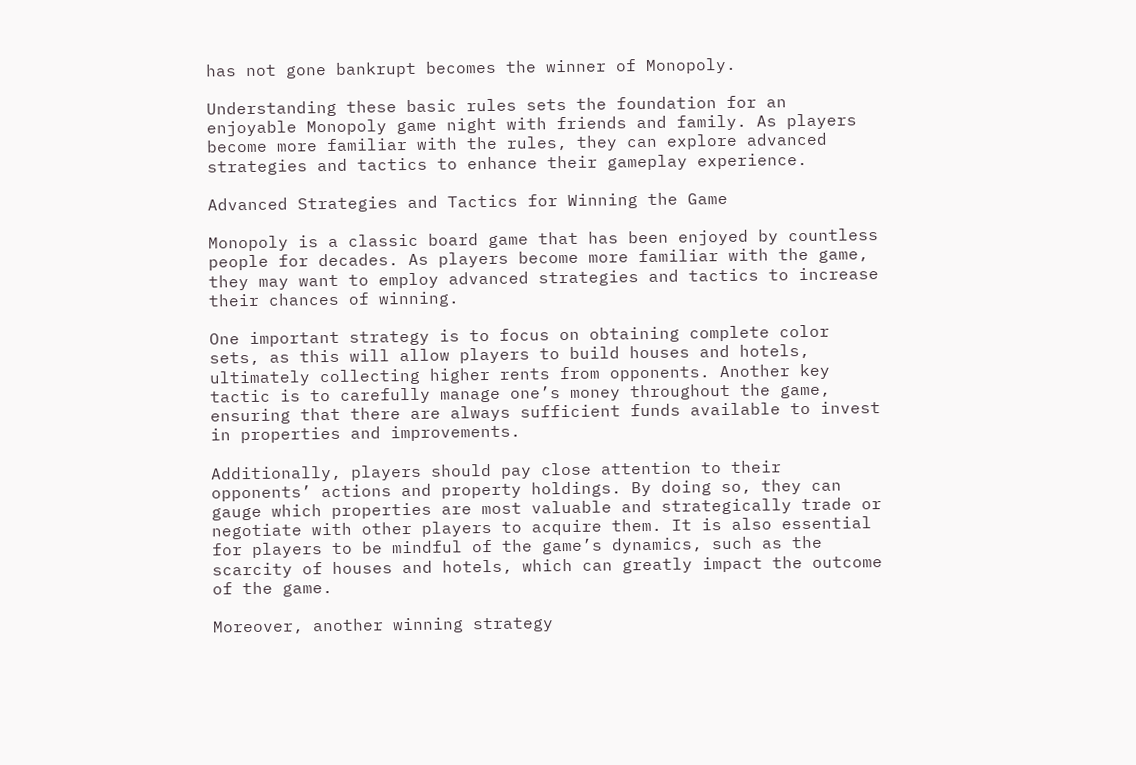has not gone bankrupt becomes the winner of Monopoly.

Understanding these basic rules sets the foundation for an enjoyable Monopoly game night with friends and family. As players become more familiar with the rules, they can explore advanced strategies and tactics to enhance their gameplay experience.

Advanced Strategies and Tactics for Winning the Game

Monopoly is a classic board game that has been enjoyed by countless people for decades. As players become more familiar with the game, they may want to employ advanced strategies and tactics to increase their chances of winning.

One important strategy is to focus on obtaining complete color sets, as this will allow players to build houses and hotels, ultimately collecting higher rents from opponents. Another key tactic is to carefully manage one’s money throughout the game, ensuring that there are always sufficient funds available to invest in properties and improvements.

Additionally, players should pay close attention to their opponents’ actions and property holdings. By doing so, they can gauge which properties are most valuable and strategically trade or negotiate with other players to acquire them. It is also essential for players to be mindful of the game’s dynamics, such as the scarcity of houses and hotels, which can greatly impact the outcome of the game.

Moreover, another winning strategy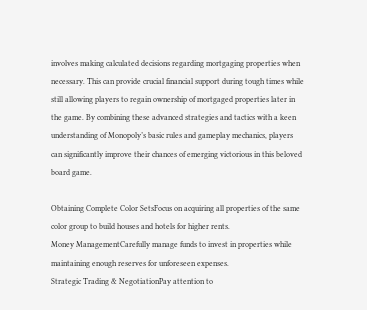involves making calculated decisions regarding mortgaging properties when necessary. This can provide crucial financial support during tough times while still allowing players to regain ownership of mortgaged properties later in the game. By combining these advanced strategies and tactics with a keen understanding of Monopoly’s basic rules and gameplay mechanics, players can significantly improve their chances of emerging victorious in this beloved board game.

Obtaining Complete Color SetsFocus on acquiring all properties of the same color group to build houses and hotels for higher rents.
Money ManagementCarefully manage funds to invest in properties while maintaining enough reserves for unforeseen expenses.
Strategic Trading & NegotiationPay attention to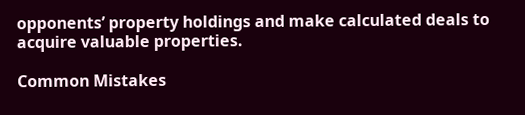opponents’ property holdings and make calculated deals to acquire valuable properties.

Common Mistakes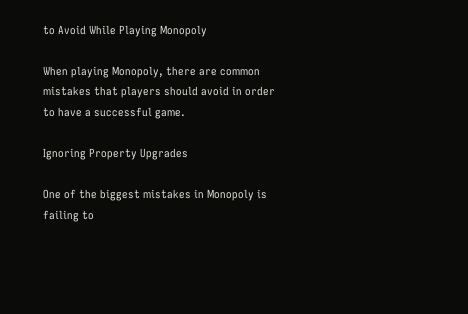to Avoid While Playing Monopoly

When playing Monopoly, there are common mistakes that players should avoid in order to have a successful game.

Ignoring Property Upgrades

One of the biggest mistakes in Monopoly is failing to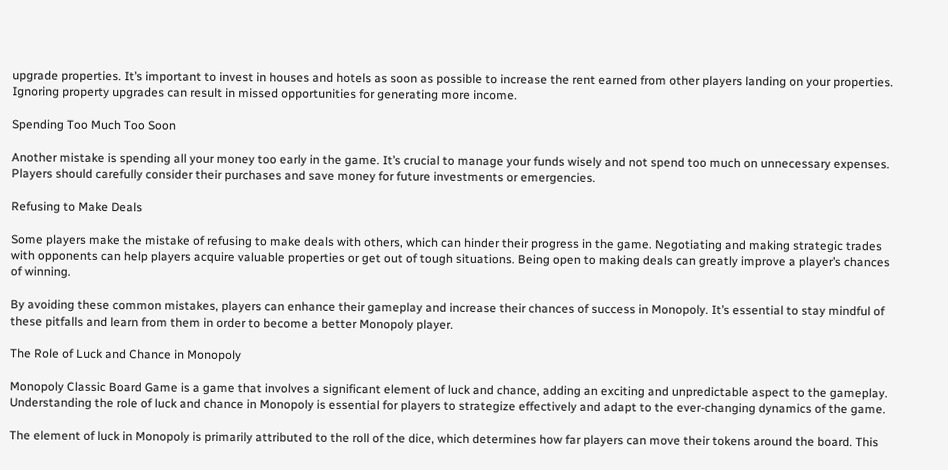upgrade properties. It’s important to invest in houses and hotels as soon as possible to increase the rent earned from other players landing on your properties. Ignoring property upgrades can result in missed opportunities for generating more income.

Spending Too Much Too Soon

Another mistake is spending all your money too early in the game. It’s crucial to manage your funds wisely and not spend too much on unnecessary expenses. Players should carefully consider their purchases and save money for future investments or emergencies.

Refusing to Make Deals

Some players make the mistake of refusing to make deals with others, which can hinder their progress in the game. Negotiating and making strategic trades with opponents can help players acquire valuable properties or get out of tough situations. Being open to making deals can greatly improve a player’s chances of winning.

By avoiding these common mistakes, players can enhance their gameplay and increase their chances of success in Monopoly. It’s essential to stay mindful of these pitfalls and learn from them in order to become a better Monopoly player.

The Role of Luck and Chance in Monopoly

Monopoly Classic Board Game is a game that involves a significant element of luck and chance, adding an exciting and unpredictable aspect to the gameplay. Understanding the role of luck and chance in Monopoly is essential for players to strategize effectively and adapt to the ever-changing dynamics of the game.

The element of luck in Monopoly is primarily attributed to the roll of the dice, which determines how far players can move their tokens around the board. This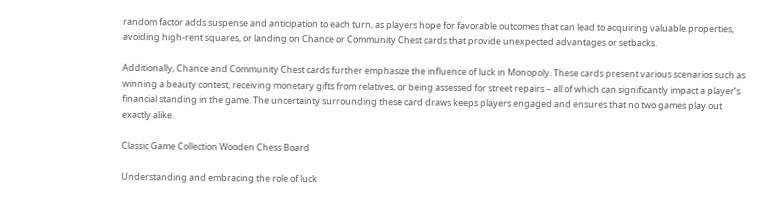random factor adds suspense and anticipation to each turn, as players hope for favorable outcomes that can lead to acquiring valuable properties, avoiding high-rent squares, or landing on Chance or Community Chest cards that provide unexpected advantages or setbacks.

Additionally, Chance and Community Chest cards further emphasize the influence of luck in Monopoly. These cards present various scenarios such as winning a beauty contest, receiving monetary gifts from relatives, or being assessed for street repairs – all of which can significantly impact a player’s financial standing in the game. The uncertainty surrounding these card draws keeps players engaged and ensures that no two games play out exactly alike.

Classic Game Collection Wooden Chess Board

Understanding and embracing the role of luck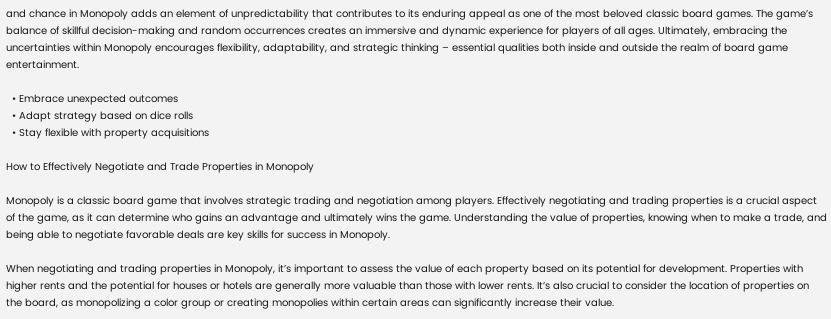and chance in Monopoly adds an element of unpredictability that contributes to its enduring appeal as one of the most beloved classic board games. The game’s balance of skillful decision-making and random occurrences creates an immersive and dynamic experience for players of all ages. Ultimately, embracing the uncertainties within Monopoly encourages flexibility, adaptability, and strategic thinking – essential qualities both inside and outside the realm of board game entertainment.

  • Embrace unexpected outcomes
  • Adapt strategy based on dice rolls
  • Stay flexible with property acquisitions

How to Effectively Negotiate and Trade Properties in Monopoly

Monopoly is a classic board game that involves strategic trading and negotiation among players. Effectively negotiating and trading properties is a crucial aspect of the game, as it can determine who gains an advantage and ultimately wins the game. Understanding the value of properties, knowing when to make a trade, and being able to negotiate favorable deals are key skills for success in Monopoly.

When negotiating and trading properties in Monopoly, it’s important to assess the value of each property based on its potential for development. Properties with higher rents and the potential for houses or hotels are generally more valuable than those with lower rents. It’s also crucial to consider the location of properties on the board, as monopolizing a color group or creating monopolies within certain areas can significantly increase their value.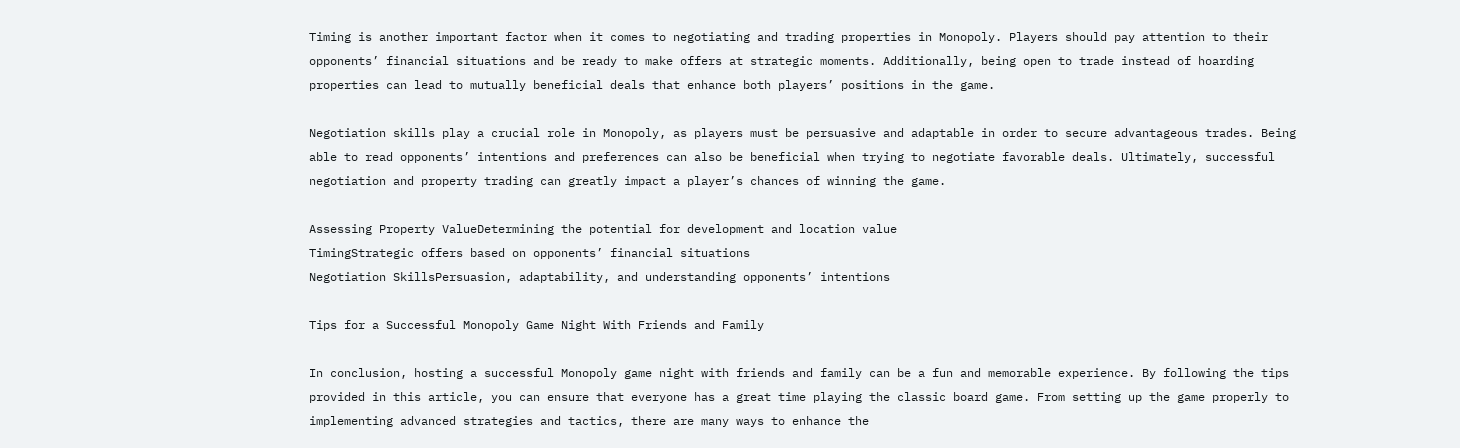Timing is another important factor when it comes to negotiating and trading properties in Monopoly. Players should pay attention to their opponents’ financial situations and be ready to make offers at strategic moments. Additionally, being open to trade instead of hoarding properties can lead to mutually beneficial deals that enhance both players’ positions in the game.

Negotiation skills play a crucial role in Monopoly, as players must be persuasive and adaptable in order to secure advantageous trades. Being able to read opponents’ intentions and preferences can also be beneficial when trying to negotiate favorable deals. Ultimately, successful negotiation and property trading can greatly impact a player’s chances of winning the game.

Assessing Property ValueDetermining the potential for development and location value
TimingStrategic offers based on opponents’ financial situations
Negotiation SkillsPersuasion, adaptability, and understanding opponents’ intentions

Tips for a Successful Monopoly Game Night With Friends and Family

In conclusion, hosting a successful Monopoly game night with friends and family can be a fun and memorable experience. By following the tips provided in this article, you can ensure that everyone has a great time playing the classic board game. From setting up the game properly to implementing advanced strategies and tactics, there are many ways to enhance the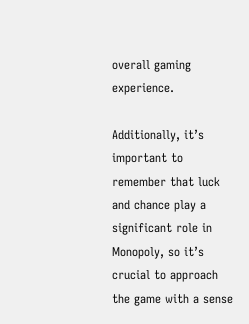overall gaming experience.

Additionally, it’s important to remember that luck and chance play a significant role in Monopoly, so it’s crucial to approach the game with a sense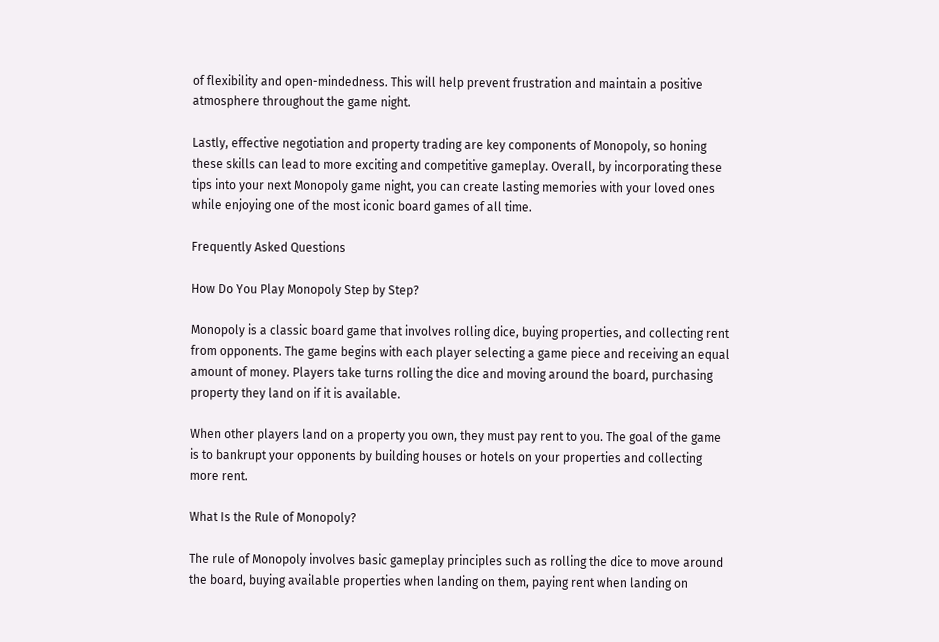of flexibility and open-mindedness. This will help prevent frustration and maintain a positive atmosphere throughout the game night.

Lastly, effective negotiation and property trading are key components of Monopoly, so honing these skills can lead to more exciting and competitive gameplay. Overall, by incorporating these tips into your next Monopoly game night, you can create lasting memories with your loved ones while enjoying one of the most iconic board games of all time.

Frequently Asked Questions

How Do You Play Monopoly Step by Step?

Monopoly is a classic board game that involves rolling dice, buying properties, and collecting rent from opponents. The game begins with each player selecting a game piece and receiving an equal amount of money. Players take turns rolling the dice and moving around the board, purchasing property they land on if it is available.

When other players land on a property you own, they must pay rent to you. The goal of the game is to bankrupt your opponents by building houses or hotels on your properties and collecting more rent.

What Is the Rule of Monopoly?

The rule of Monopoly involves basic gameplay principles such as rolling the dice to move around the board, buying available properties when landing on them, paying rent when landing on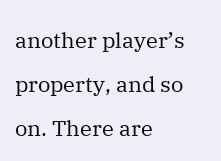another player’s property, and so on. There are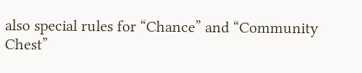also special rules for “Chance” and “Community Chest”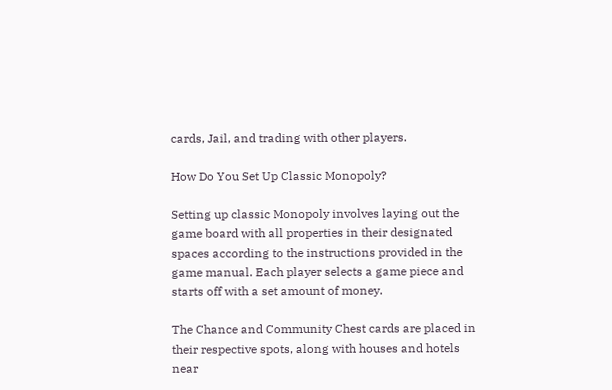cards, Jail, and trading with other players.

How Do You Set Up Classic Monopoly?

Setting up classic Monopoly involves laying out the game board with all properties in their designated spaces according to the instructions provided in the game manual. Each player selects a game piece and starts off with a set amount of money.

The Chance and Community Chest cards are placed in their respective spots, along with houses and hotels near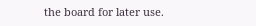the board for later use.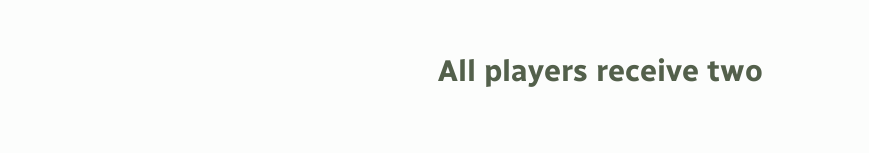All players receive two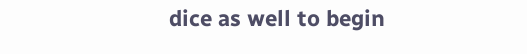dice as well to begin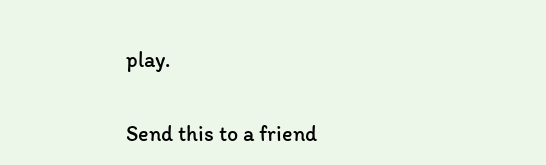play.

Send this to a friend